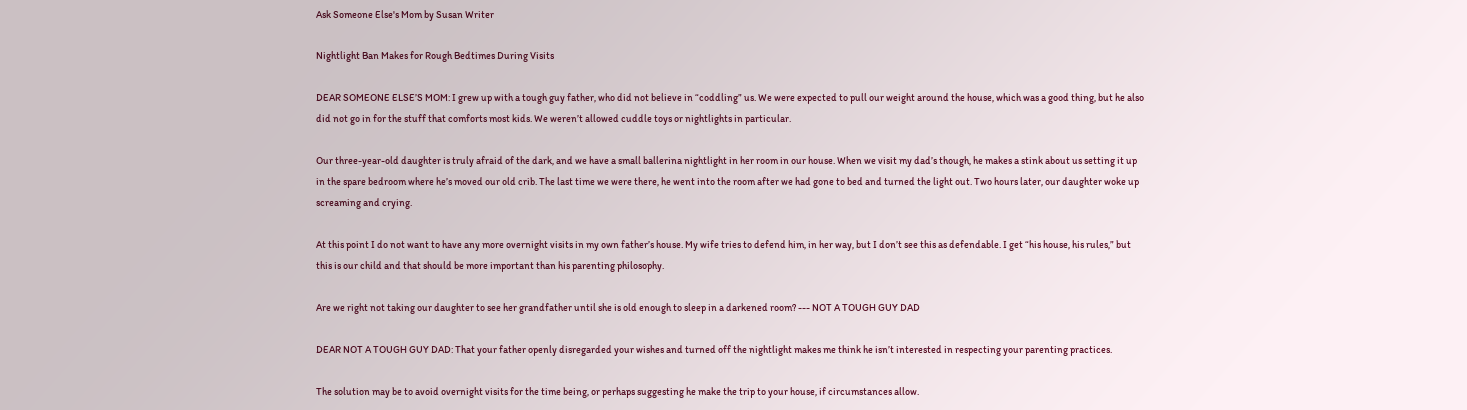Ask Someone Else's Mom by Susan Writer

Nightlight Ban Makes for Rough Bedtimes During Visits

DEAR SOMEONE ELSE’S MOM: I grew up with a tough guy father, who did not believe in “coddling” us. We were expected to pull our weight around the house, which was a good thing, but he also did not go in for the stuff that comforts most kids. We weren’t allowed cuddle toys or nightlights in particular.

Our three-year-old daughter is truly afraid of the dark, and we have a small ballerina nightlight in her room in our house. When we visit my dad’s though, he makes a stink about us setting it up in the spare bedroom where he’s moved our old crib. The last time we were there, he went into the room after we had gone to bed and turned the light out. Two hours later, our daughter woke up screaming and crying.

At this point I do not want to have any more overnight visits in my own father’s house. My wife tries to defend him, in her way, but I don’t see this as defendable. I get “his house, his rules,” but this is our child and that should be more important than his parenting philosophy.

Are we right not taking our daughter to see her grandfather until she is old enough to sleep in a darkened room? --- NOT A TOUGH GUY DAD

DEAR NOT A TOUGH GUY DAD: That your father openly disregarded your wishes and turned off the nightlight makes me think he isn’t interested in respecting your parenting practices.

The solution may be to avoid overnight visits for the time being, or perhaps suggesting he make the trip to your house, if circumstances allow.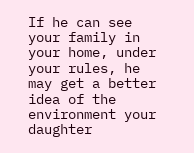If he can see your family in your home, under your rules, he may get a better idea of the environment your daughter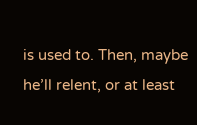is used to. Then, maybe he’ll relent, or at least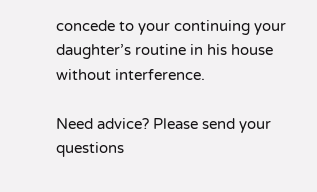concede to your continuing your daughter’s routine in his house without interference.

Need advice? Please send your questions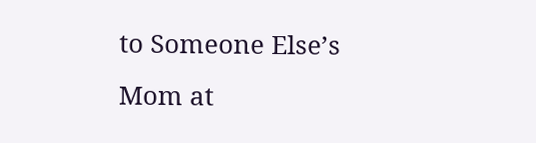to Someone Else’s Mom at